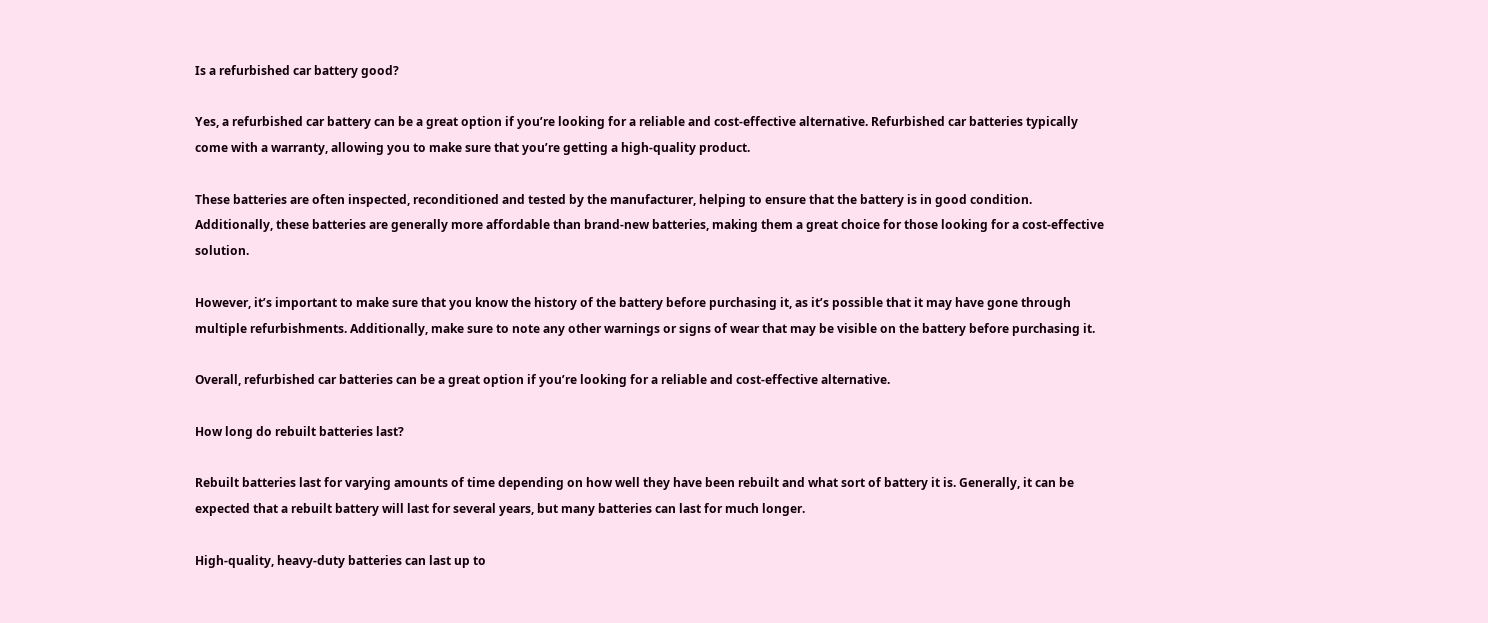Is a refurbished car battery good?

Yes, a refurbished car battery can be a great option if you’re looking for a reliable and cost-effective alternative. Refurbished car batteries typically come with a warranty, allowing you to make sure that you’re getting a high-quality product.

These batteries are often inspected, reconditioned and tested by the manufacturer, helping to ensure that the battery is in good condition. Additionally, these batteries are generally more affordable than brand-new batteries, making them a great choice for those looking for a cost-effective solution.

However, it’s important to make sure that you know the history of the battery before purchasing it, as it’s possible that it may have gone through multiple refurbishments. Additionally, make sure to note any other warnings or signs of wear that may be visible on the battery before purchasing it.

Overall, refurbished car batteries can be a great option if you’re looking for a reliable and cost-effective alternative.

How long do rebuilt batteries last?

Rebuilt batteries last for varying amounts of time depending on how well they have been rebuilt and what sort of battery it is. Generally, it can be expected that a rebuilt battery will last for several years, but many batteries can last for much longer.

High-quality, heavy-duty batteries can last up to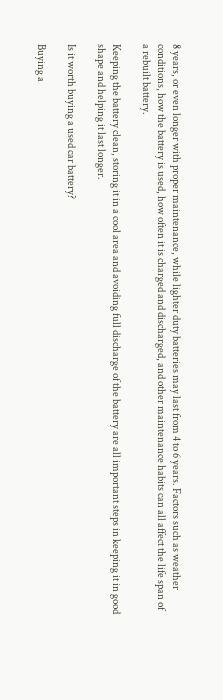8 years, or even longer with proper maintenance, while lighter duty batteries may last from 4 to 6 years. Factors such as weather conditions, how the battery is used, how often it is charged and discharged, and other maintenance habits can all affect the life span of a rebuilt battery.

Keeping the battery clean, storing it in a cool area and avoiding full discharge of the battery are all important steps in keeping it in good shape and helping it last longer.

Is it worth buying a used car battery?

Buying a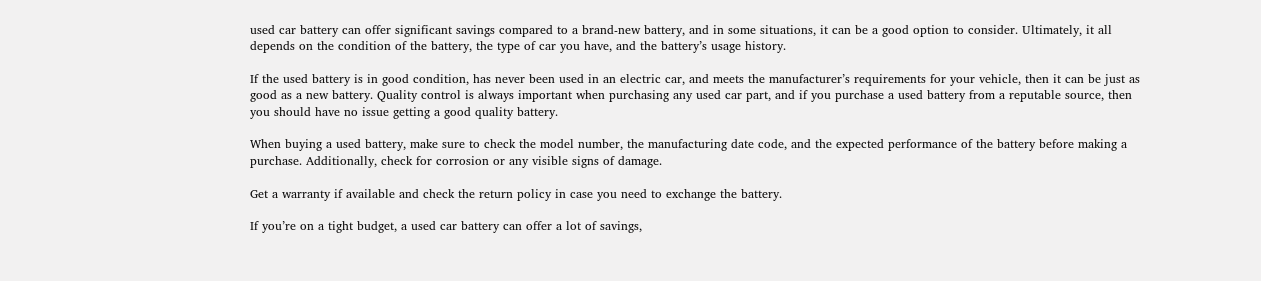used car battery can offer significant savings compared to a brand-new battery, and in some situations, it can be a good option to consider. Ultimately, it all depends on the condition of the battery, the type of car you have, and the battery’s usage history.

If the used battery is in good condition, has never been used in an electric car, and meets the manufacturer’s requirements for your vehicle, then it can be just as good as a new battery. Quality control is always important when purchasing any used car part, and if you purchase a used battery from a reputable source, then you should have no issue getting a good quality battery.

When buying a used battery, make sure to check the model number, the manufacturing date code, and the expected performance of the battery before making a purchase. Additionally, check for corrosion or any visible signs of damage.

Get a warranty if available and check the return policy in case you need to exchange the battery.

If you’re on a tight budget, a used car battery can offer a lot of savings,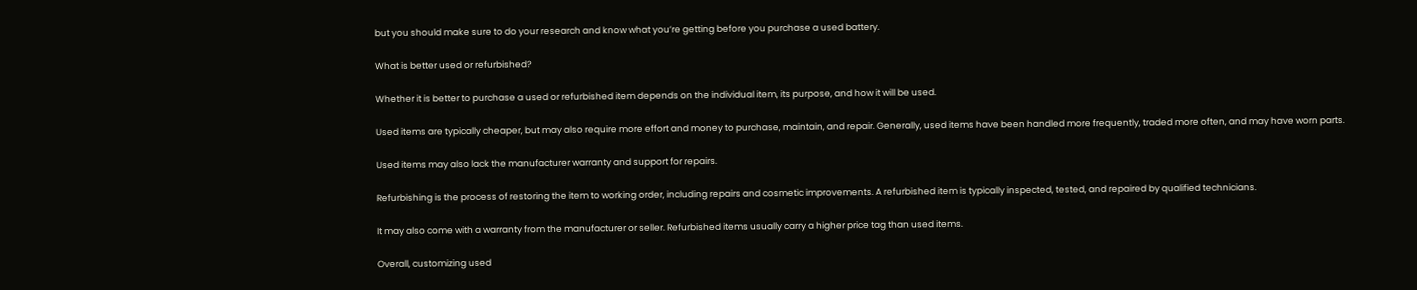but you should make sure to do your research and know what you’re getting before you purchase a used battery.

What is better used or refurbished?

Whether it is better to purchase a used or refurbished item depends on the individual item, its purpose, and how it will be used.

Used items are typically cheaper, but may also require more effort and money to purchase, maintain, and repair. Generally, used items have been handled more frequently, traded more often, and may have worn parts.

Used items may also lack the manufacturer warranty and support for repairs.

Refurbishing is the process of restoring the item to working order, including repairs and cosmetic improvements. A refurbished item is typically inspected, tested, and repaired by qualified technicians.

It may also come with a warranty from the manufacturer or seller. Refurbished items usually carry a higher price tag than used items.

Overall, customizing used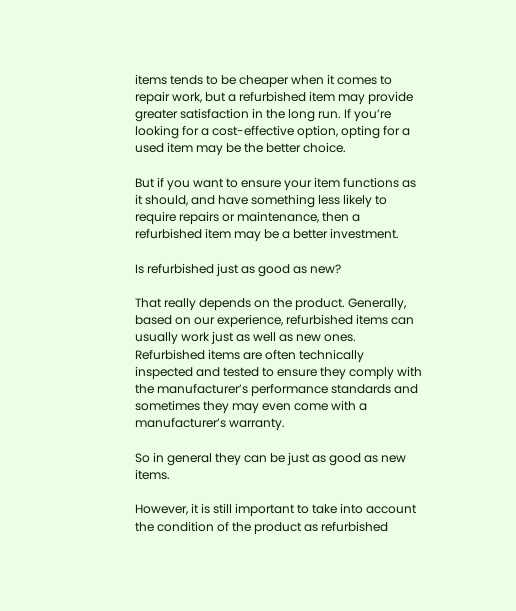items tends to be cheaper when it comes to repair work, but a refurbished item may provide greater satisfaction in the long run. If you’re looking for a cost-effective option, opting for a used item may be the better choice.

But if you want to ensure your item functions as it should, and have something less likely to require repairs or maintenance, then a refurbished item may be a better investment.

Is refurbished just as good as new?

That really depends on the product. Generally, based on our experience, refurbished items can usually work just as well as new ones. Refurbished items are often technically inspected and tested to ensure they comply with the manufacturer’s performance standards and sometimes they may even come with a manufacturer’s warranty.

So in general they can be just as good as new items.

However, it is still important to take into account the condition of the product as refurbished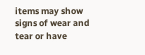items may show signs of wear and tear or have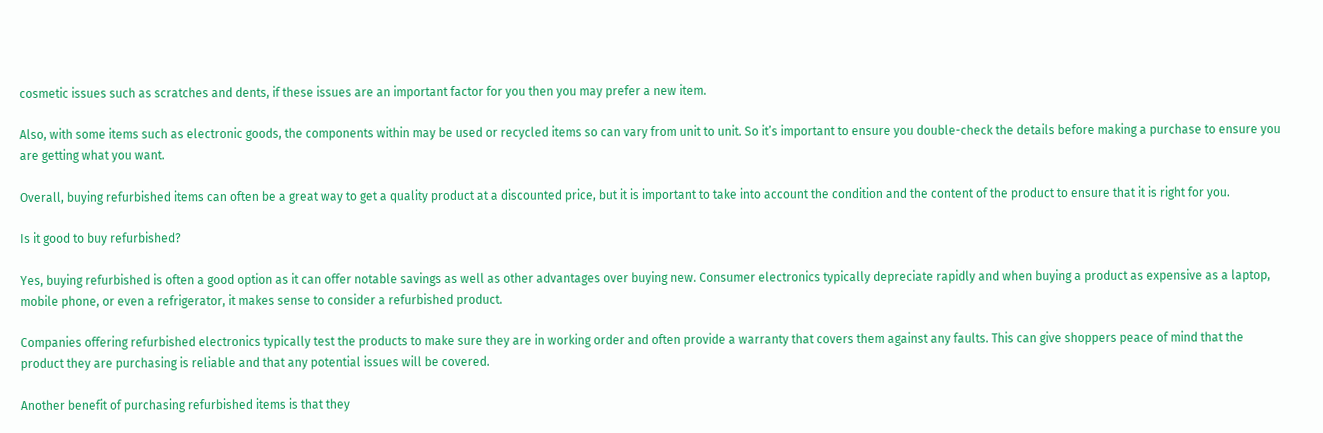cosmetic issues such as scratches and dents, if these issues are an important factor for you then you may prefer a new item.

Also, with some items such as electronic goods, the components within may be used or recycled items so can vary from unit to unit. So it’s important to ensure you double-check the details before making a purchase to ensure you are getting what you want.

Overall, buying refurbished items can often be a great way to get a quality product at a discounted price, but it is important to take into account the condition and the content of the product to ensure that it is right for you.

Is it good to buy refurbished?

Yes, buying refurbished is often a good option as it can offer notable savings as well as other advantages over buying new. Consumer electronics typically depreciate rapidly and when buying a product as expensive as a laptop, mobile phone, or even a refrigerator, it makes sense to consider a refurbished product.

Companies offering refurbished electronics typically test the products to make sure they are in working order and often provide a warranty that covers them against any faults. This can give shoppers peace of mind that the product they are purchasing is reliable and that any potential issues will be covered.

Another benefit of purchasing refurbished items is that they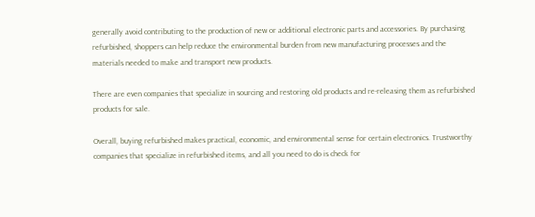generally avoid contributing to the production of new or additional electronic parts and accessories. By purchasing refurbished, shoppers can help reduce the environmental burden from new manufacturing processes and the materials needed to make and transport new products.

There are even companies that specialize in sourcing and restoring old products and re-releasing them as refurbished products for sale.

Overall, buying refurbished makes practical, economic, and environmental sense for certain electronics. Trustworthy companies that specialize in refurbished items, and all you need to do is check for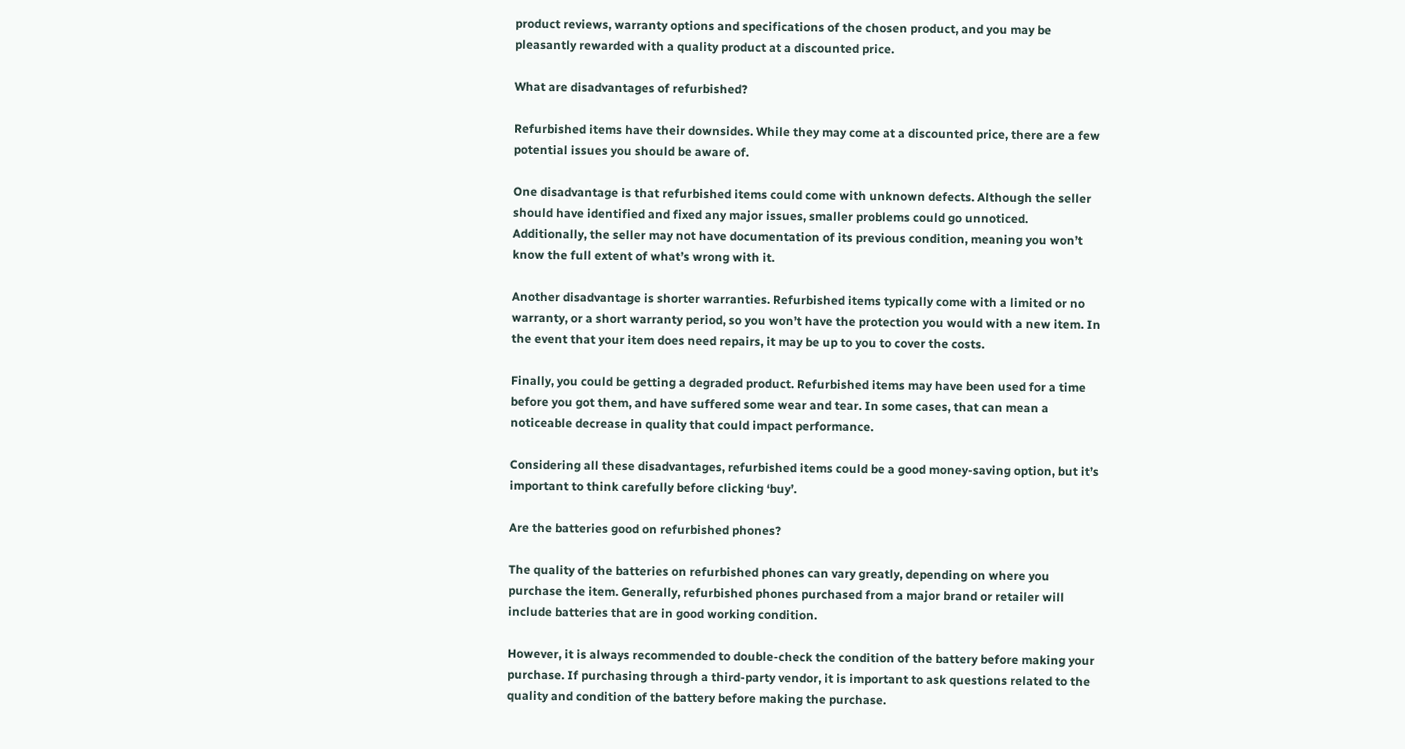product reviews, warranty options and specifications of the chosen product, and you may be pleasantly rewarded with a quality product at a discounted price.

What are disadvantages of refurbished?

Refurbished items have their downsides. While they may come at a discounted price, there are a few potential issues you should be aware of.

One disadvantage is that refurbished items could come with unknown defects. Although the seller should have identified and fixed any major issues, smaller problems could go unnoticed. Additionally, the seller may not have documentation of its previous condition, meaning you won’t know the full extent of what’s wrong with it.

Another disadvantage is shorter warranties. Refurbished items typically come with a limited or no warranty, or a short warranty period, so you won’t have the protection you would with a new item. In the event that your item does need repairs, it may be up to you to cover the costs.

Finally, you could be getting a degraded product. Refurbished items may have been used for a time before you got them, and have suffered some wear and tear. In some cases, that can mean a noticeable decrease in quality that could impact performance.

Considering all these disadvantages, refurbished items could be a good money-saving option, but it’s important to think carefully before clicking ‘buy’.

Are the batteries good on refurbished phones?

The quality of the batteries on refurbished phones can vary greatly, depending on where you purchase the item. Generally, refurbished phones purchased from a major brand or retailer will include batteries that are in good working condition.

However, it is always recommended to double-check the condition of the battery before making your purchase. If purchasing through a third-party vendor, it is important to ask questions related to the quality and condition of the battery before making the purchase.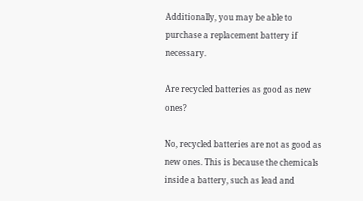Additionally, you may be able to purchase a replacement battery if necessary.

Are recycled batteries as good as new ones?

No, recycled batteries are not as good as new ones. This is because the chemicals inside a battery, such as lead and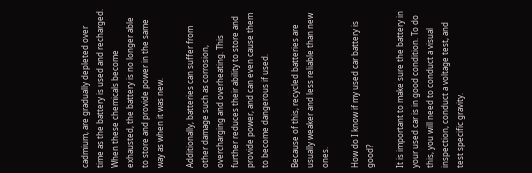cadmium, are gradually depleted over time as the battery is used and recharged. When these chemicals become exhausted, the battery is no longer able to store and provide power in the same way as when it was new.

Additionally, batteries can suffer from other damage such as corrosion, overcharging and overheating. This further reduces their ability to store and provide power, and can even cause them to become dangerous if used.

Because of this, recycled batteries are usually weaker and less reliable than new ones.

How do I know if my used car battery is good?

It is important to make sure the battery in your used car is in good condition. To do this, you will need to conduct a visual inspection, conduct a voltage test, and test specific gravity.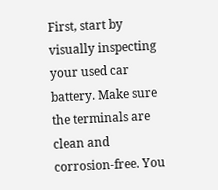First, start by visually inspecting your used car battery. Make sure the terminals are clean and corrosion-free. You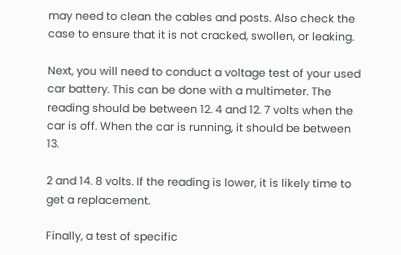may need to clean the cables and posts. Also check the case to ensure that it is not cracked, swollen, or leaking.

Next, you will need to conduct a voltage test of your used car battery. This can be done with a multimeter. The reading should be between 12. 4 and 12. 7 volts when the car is off. When the car is running, it should be between 13.

2 and 14. 8 volts. If the reading is lower, it is likely time to get a replacement.

Finally, a test of specific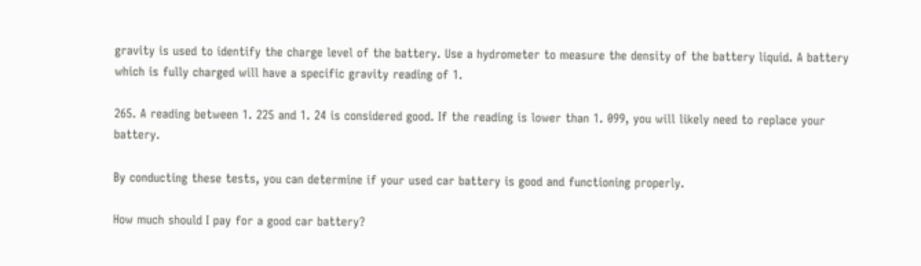gravity is used to identify the charge level of the battery. Use a hydrometer to measure the density of the battery liquid. A battery which is fully charged will have a specific gravity reading of 1.

265. A reading between 1. 225 and 1. 24 is considered good. If the reading is lower than 1. 099, you will likely need to replace your battery.

By conducting these tests, you can determine if your used car battery is good and functioning properly.

How much should I pay for a good car battery?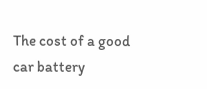The cost of a good car battery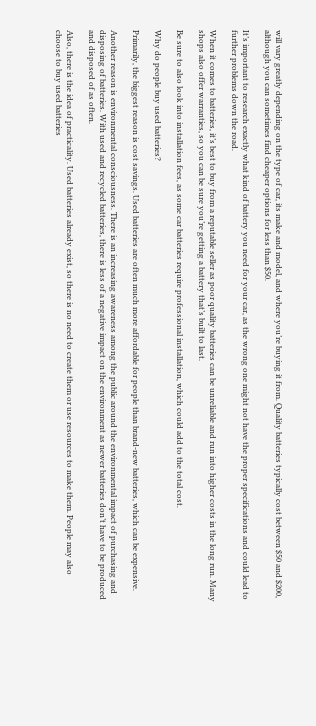will vary greatly depending on the type of car, its make and model, and where you’re buying it from. Quality batteries typically cost between $50 and $200, although you can sometimes find cheaper options for less than $50.

It’s important to research exactly what kind of battery you need for your car, as the wrong one might not have the proper specifications and could lead to further problems down the road.

When it comes to batteries, it’s best to buy from a reputable seller as poor quality batteries can be unreliable and run into higher costs in the long run. Many shops also offer warranties, so you can be sure you’re getting a battery that’s built to last.

Be sure to also look into installation fees, as some car batteries require professional installation, which could add to the total cost.

Why do people buy used batteries?

Primarily, the biggest reason is cost savings. Used batteries are often much more affordable for people than brand-new batteries, which can be expensive.

Another reason is environmental consciousness. There is an increasing awareness among the public around the environmental impact of purchasing and disposing of batteries. With used and recycled batteries, there is less of a negative impact on the environment as newer batteries don’t have to be produced and disposed of as often.

Also, there is the idea of practicality. Used batteries already exist, so there is no need to create them or use resources to make them. People may also choose to buy used batteries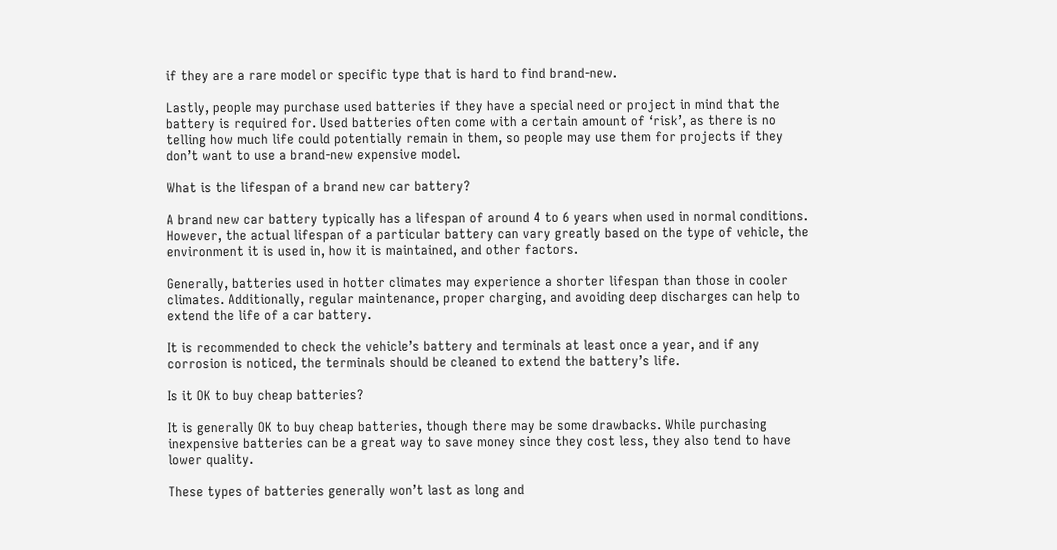if they are a rare model or specific type that is hard to find brand-new.

Lastly, people may purchase used batteries if they have a special need or project in mind that the battery is required for. Used batteries often come with a certain amount of ‘risk’, as there is no telling how much life could potentially remain in them, so people may use them for projects if they don’t want to use a brand-new expensive model.

What is the lifespan of a brand new car battery?

A brand new car battery typically has a lifespan of around 4 to 6 years when used in normal conditions. However, the actual lifespan of a particular battery can vary greatly based on the type of vehicle, the environment it is used in, how it is maintained, and other factors.

Generally, batteries used in hotter climates may experience a shorter lifespan than those in cooler climates. Additionally, regular maintenance, proper charging, and avoiding deep discharges can help to extend the life of a car battery.

It is recommended to check the vehicle’s battery and terminals at least once a year, and if any corrosion is noticed, the terminals should be cleaned to extend the battery’s life.

Is it OK to buy cheap batteries?

It is generally OK to buy cheap batteries, though there may be some drawbacks. While purchasing inexpensive batteries can be a great way to save money since they cost less, they also tend to have lower quality.

These types of batteries generally won’t last as long and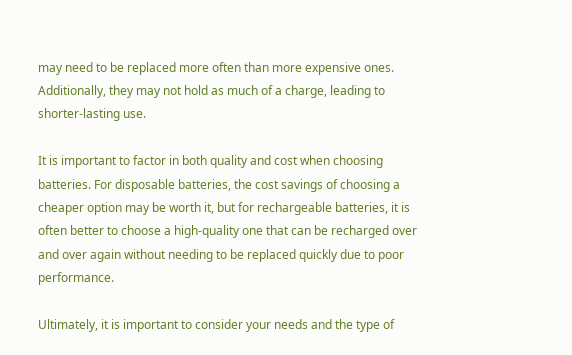may need to be replaced more often than more expensive ones. Additionally, they may not hold as much of a charge, leading to shorter-lasting use.

It is important to factor in both quality and cost when choosing batteries. For disposable batteries, the cost savings of choosing a cheaper option may be worth it, but for rechargeable batteries, it is often better to choose a high-quality one that can be recharged over and over again without needing to be replaced quickly due to poor performance.

Ultimately, it is important to consider your needs and the type of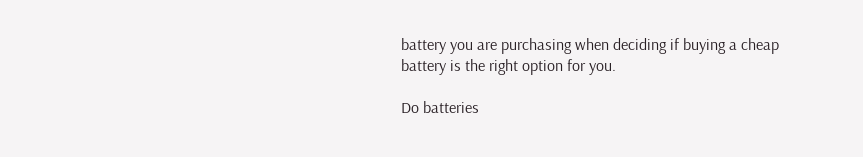battery you are purchasing when deciding if buying a cheap battery is the right option for you.

Do batteries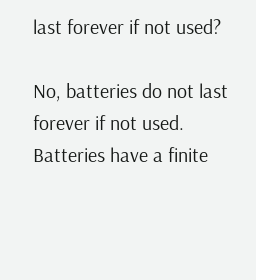last forever if not used?

No, batteries do not last forever if not used. Batteries have a finite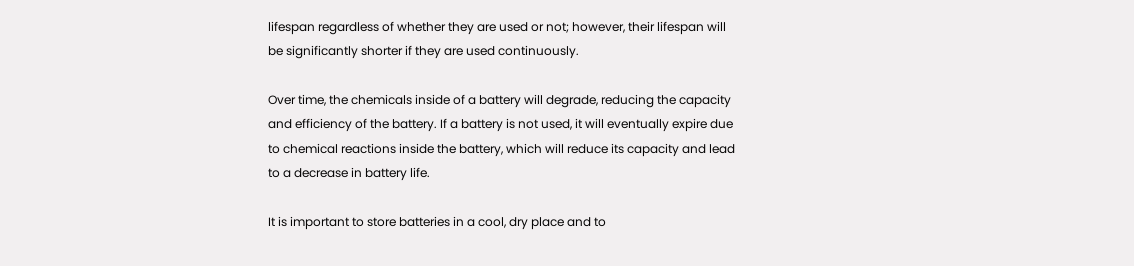lifespan regardless of whether they are used or not; however, their lifespan will be significantly shorter if they are used continuously.

Over time, the chemicals inside of a battery will degrade, reducing the capacity and efficiency of the battery. If a battery is not used, it will eventually expire due to chemical reactions inside the battery, which will reduce its capacity and lead to a decrease in battery life.

It is important to store batteries in a cool, dry place and to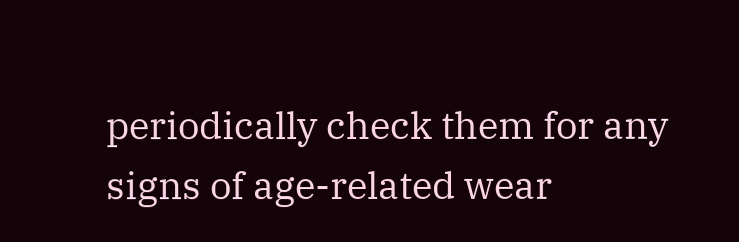periodically check them for any signs of age-related wear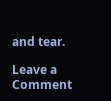and tear.

Leave a Comment